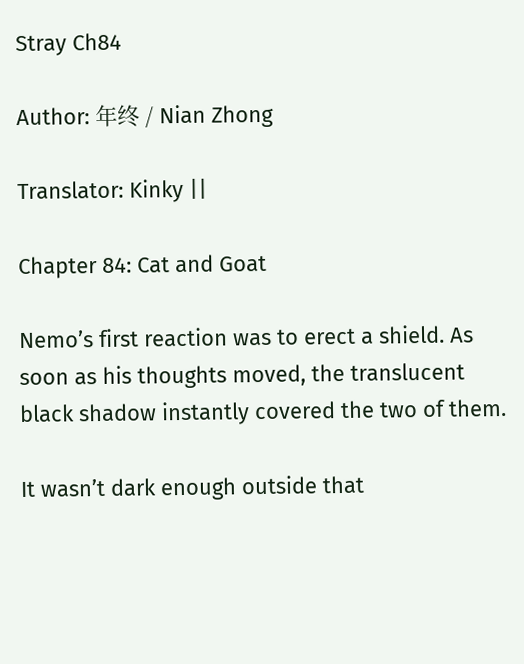Stray Ch84

Author: 年终 / Nian Zhong

Translator: Kinky ||

Chapter 84: Cat and Goat

Nemo’s first reaction was to erect a shield. As soon as his thoughts moved, the translucent black shadow instantly covered the two of them.

It wasn’t dark enough outside that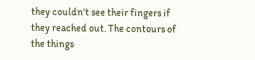they couldn’t see their fingers if they reached out. The contours of the things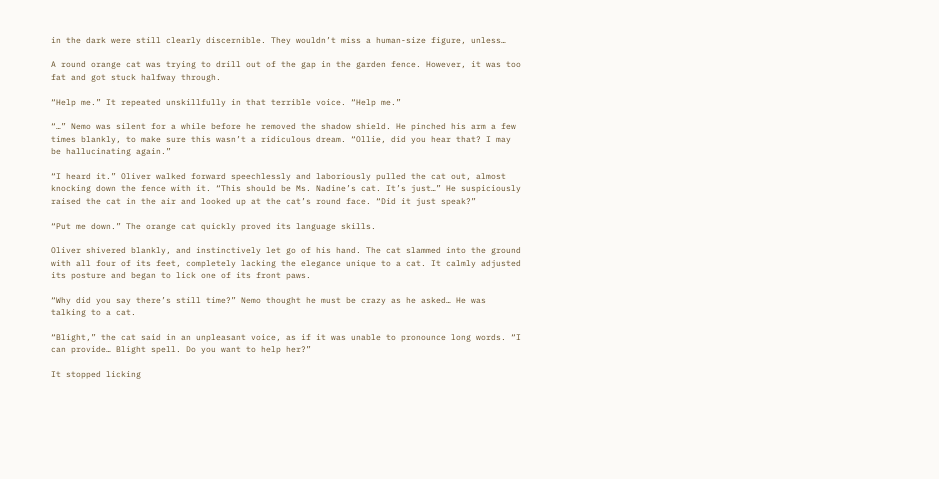in the dark were still clearly discernible. They wouldn’t miss a human-size figure, unless…

A round orange cat was trying to drill out of the gap in the garden fence. However, it was too fat and got stuck halfway through.

“Help me.” It repeated unskillfully in that terrible voice. “Help me.”

“…” Nemo was silent for a while before he removed the shadow shield. He pinched his arm a few times blankly, to make sure this wasn’t a ridiculous dream. “Ollie, did you hear that? I may be hallucinating again.”

“I heard it.” Oliver walked forward speechlessly and laboriously pulled the cat out, almost knocking down the fence with it. “This should be Ms. Nadine’s cat. It’s just…” He suspiciously raised the cat in the air and looked up at the cat’s round face. “Did it just speak?”

“Put me down.” The orange cat quickly proved its language skills.

Oliver shivered blankly, and instinctively let go of his hand. The cat slammed into the ground with all four of its feet, completely lacking the elegance unique to a cat. It calmly adjusted its posture and began to lick one of its front paws.

“Why did you say there’s still time?” Nemo thought he must be crazy as he asked… He was talking to a cat.

“Blight,” the cat said in an unpleasant voice, as if it was unable to pronounce long words. “I can provide… Blight spell. Do you want to help her?”

It stopped licking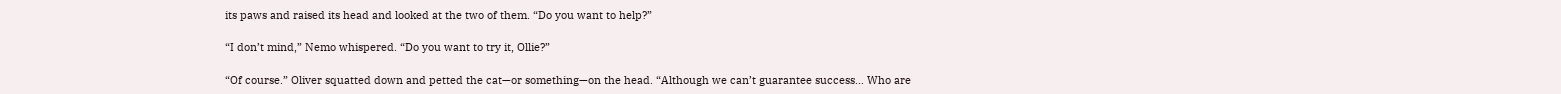its paws and raised its head and looked at the two of them. “Do you want to help?”

“I don’t mind,” Nemo whispered. “Do you want to try it, Ollie?”

“Of course.” Oliver squatted down and petted the cat—or something—on the head. “Although we can’t guarantee success… Who are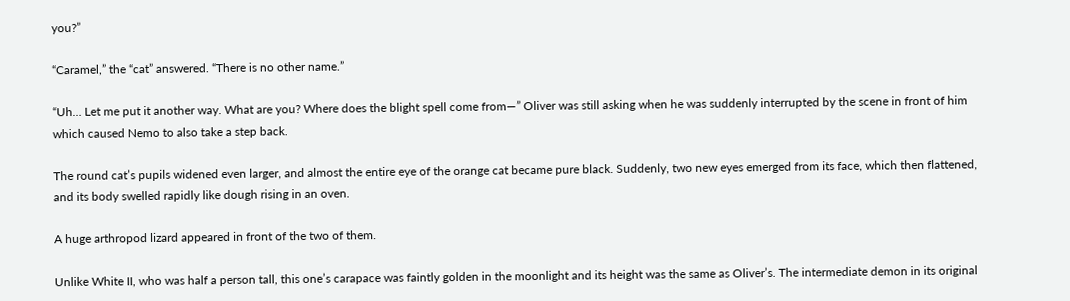you?”

“Caramel,” the “cat” answered. “There is no other name.”

“Uh… Let me put it another way. What are you? Where does the blight spell come from—” Oliver was still asking when he was suddenly interrupted by the scene in front of him which caused Nemo to also take a step back.

The round cat’s pupils widened even larger, and almost the entire eye of the orange cat became pure black. Suddenly, two new eyes emerged from its face, which then flattened, and its body swelled rapidly like dough rising in an oven.

A huge arthropod lizard appeared in front of the two of them.

Unlike White II, who was half a person tall, this one’s carapace was faintly golden in the moonlight and its height was the same as Oliver’s. The intermediate demon in its original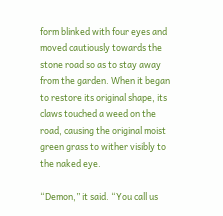form blinked with four eyes and moved cautiously towards the stone road so as to stay away from the garden. When it began to restore its original shape, its claws touched a weed on the road, causing the original moist green grass to wither visibly to the naked eye.

“Demon,” it said. “You call us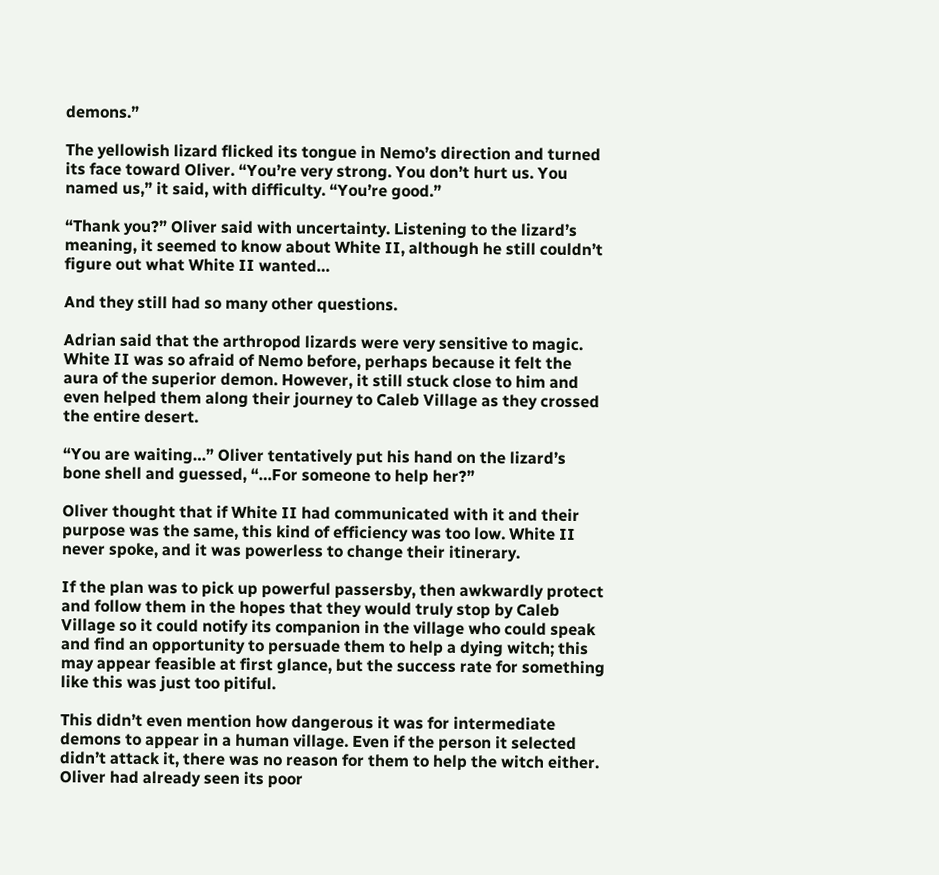demons.”

The yellowish lizard flicked its tongue in Nemo’s direction and turned its face toward Oliver. “You’re very strong. You don’t hurt us. You named us,” it said, with difficulty. “You’re good.”

“Thank you?” Oliver said with uncertainty. Listening to the lizard’s meaning, it seemed to know about White II, although he still couldn’t figure out what White II wanted…

And they still had so many other questions.

Adrian said that the arthropod lizards were very sensitive to magic. White II was so afraid of Nemo before, perhaps because it felt the aura of the superior demon. However, it still stuck close to him and even helped them along their journey to Caleb Village as they crossed the entire desert.

“You are waiting…” Oliver tentatively put his hand on the lizard’s bone shell and guessed, “…For someone to help her?”

Oliver thought that if White II had communicated with it and their purpose was the same, this kind of efficiency was too low. White II never spoke, and it was powerless to change their itinerary.

If the plan was to pick up powerful passersby, then awkwardly protect and follow them in the hopes that they would truly stop by Caleb Village so it could notify its companion in the village who could speak and find an opportunity to persuade them to help a dying witch; this may appear feasible at first glance, but the success rate for something like this was just too pitiful.

This didn’t even mention how dangerous it was for intermediate demons to appear in a human village. Even if the person it selected didn’t attack it, there was no reason for them to help the witch either. Oliver had already seen its poor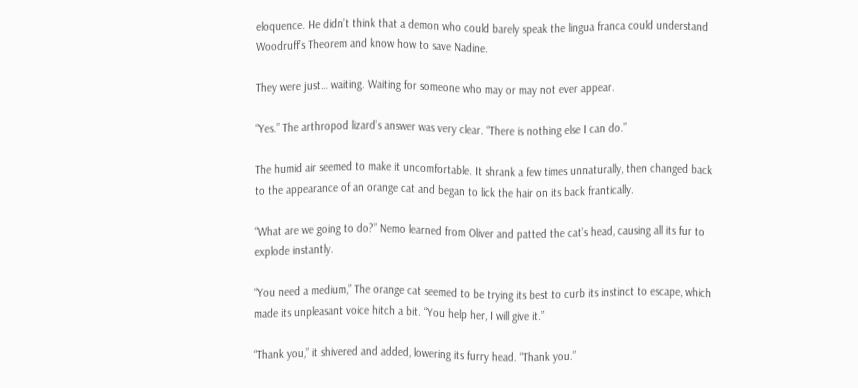eloquence. He didn’t think that a demon who could barely speak the lingua franca could understand Woodruff’s Theorem and know how to save Nadine.

They were just… waiting. Waiting for someone who may or may not ever appear.

“Yes.” The arthropod lizard’s answer was very clear. “There is nothing else I can do.”

The humid air seemed to make it uncomfortable. It shrank a few times unnaturally, then changed back to the appearance of an orange cat and began to lick the hair on its back frantically.

“What are we going to do?” Nemo learned from Oliver and patted the cat’s head, causing all its fur to explode instantly.

“You need a medium,” The orange cat seemed to be trying its best to curb its instinct to escape, which made its unpleasant voice hitch a bit. “You help her, I will give it.”

“Thank you,” it shivered and added, lowering its furry head. “Thank you.”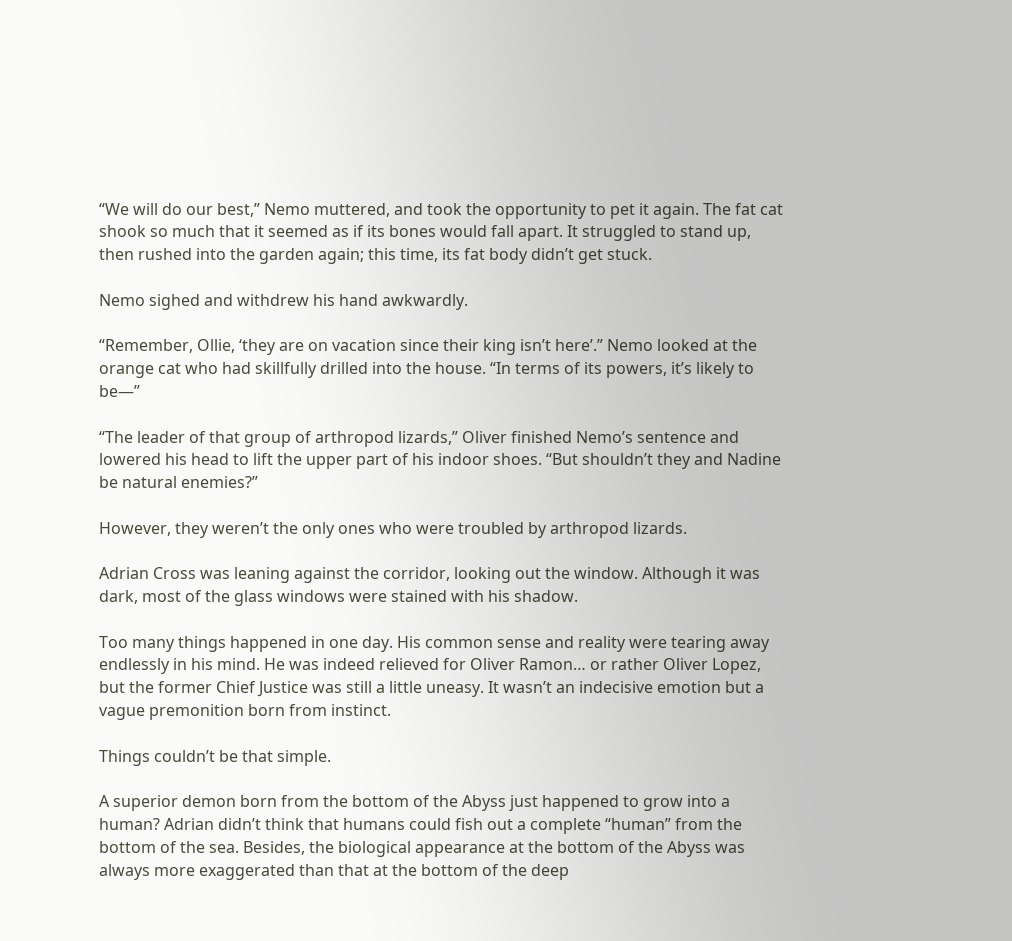“We will do our best,” Nemo muttered, and took the opportunity to pet it again. The fat cat shook so much that it seemed as if its bones would fall apart. It struggled to stand up, then rushed into the garden again; this time, its fat body didn’t get stuck.

Nemo sighed and withdrew his hand awkwardly.

“Remember, Ollie, ‘they are on vacation since their king isn’t here’.” Nemo looked at the orange cat who had skillfully drilled into the house. “In terms of its powers, it’s likely to be—”

“The leader of that group of arthropod lizards,” Oliver finished Nemo’s sentence and lowered his head to lift the upper part of his indoor shoes. “But shouldn’t they and Nadine be natural enemies?”

However, they weren’t the only ones who were troubled by arthropod lizards.

Adrian Cross was leaning against the corridor, looking out the window. Although it was dark, most of the glass windows were stained with his shadow.

Too many things happened in one day. His common sense and reality were tearing away endlessly in his mind. He was indeed relieved for Oliver Ramon… or rather Oliver Lopez, but the former Chief Justice was still a little uneasy. It wasn’t an indecisive emotion but a vague premonition born from instinct.

Things couldn’t be that simple.

A superior demon born from the bottom of the Abyss just happened to grow into a human? Adrian didn’t think that humans could fish out a complete “human” from the bottom of the sea. Besides, the biological appearance at the bottom of the Abyss was always more exaggerated than that at the bottom of the deep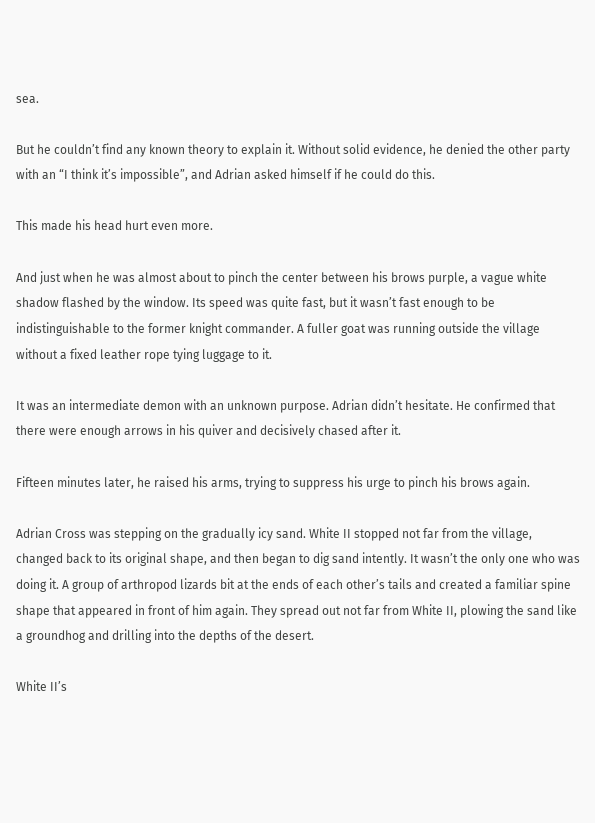sea.

But he couldn’t find any known theory to explain it. Without solid evidence, he denied the other party with an “I think it’s impossible”, and Adrian asked himself if he could do this.

This made his head hurt even more.

And just when he was almost about to pinch the center between his brows purple, a vague white shadow flashed by the window. Its speed was quite fast, but it wasn’t fast enough to be indistinguishable to the former knight commander. A fuller goat was running outside the village without a fixed leather rope tying luggage to it.

It was an intermediate demon with an unknown purpose. Adrian didn’t hesitate. He confirmed that there were enough arrows in his quiver and decisively chased after it.

Fifteen minutes later, he raised his arms, trying to suppress his urge to pinch his brows again.

Adrian Cross was stepping on the gradually icy sand. White II stopped not far from the village, changed back to its original shape, and then began to dig sand intently. It wasn’t the only one who was doing it. A group of arthropod lizards bit at the ends of each other’s tails and created a familiar spine shape that appeared in front of him again. They spread out not far from White II, plowing the sand like a groundhog and drilling into the depths of the desert.

White II’s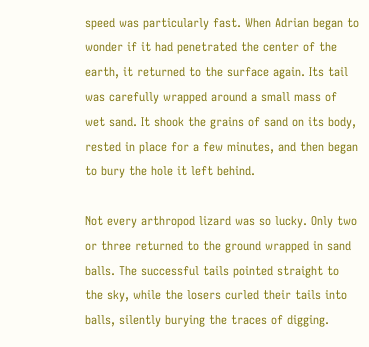speed was particularly fast. When Adrian began to wonder if it had penetrated the center of the earth, it returned to the surface again. Its tail was carefully wrapped around a small mass of wet sand. It shook the grains of sand on its body, rested in place for a few minutes, and then began to bury the hole it left behind.

Not every arthropod lizard was so lucky. Only two or three returned to the ground wrapped in sand balls. The successful tails pointed straight to the sky, while the losers curled their tails into balls, silently burying the traces of digging.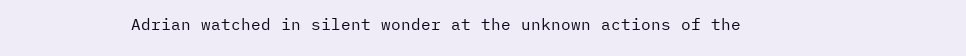Adrian watched in silent wonder at the unknown actions of the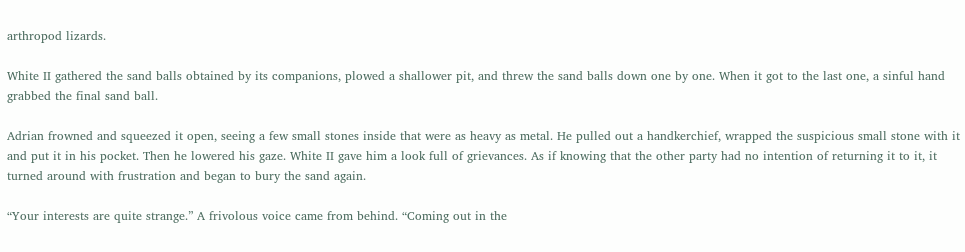arthropod lizards.

White II gathered the sand balls obtained by its companions, plowed a shallower pit, and threw the sand balls down one by one. When it got to the last one, a sinful hand grabbed the final sand ball.

Adrian frowned and squeezed it open, seeing a few small stones inside that were as heavy as metal. He pulled out a handkerchief, wrapped the suspicious small stone with it and put it in his pocket. Then he lowered his gaze. White II gave him a look full of grievances. As if knowing that the other party had no intention of returning it to it, it turned around with frustration and began to bury the sand again.

“Your interests are quite strange.” A frivolous voice came from behind. “Coming out in the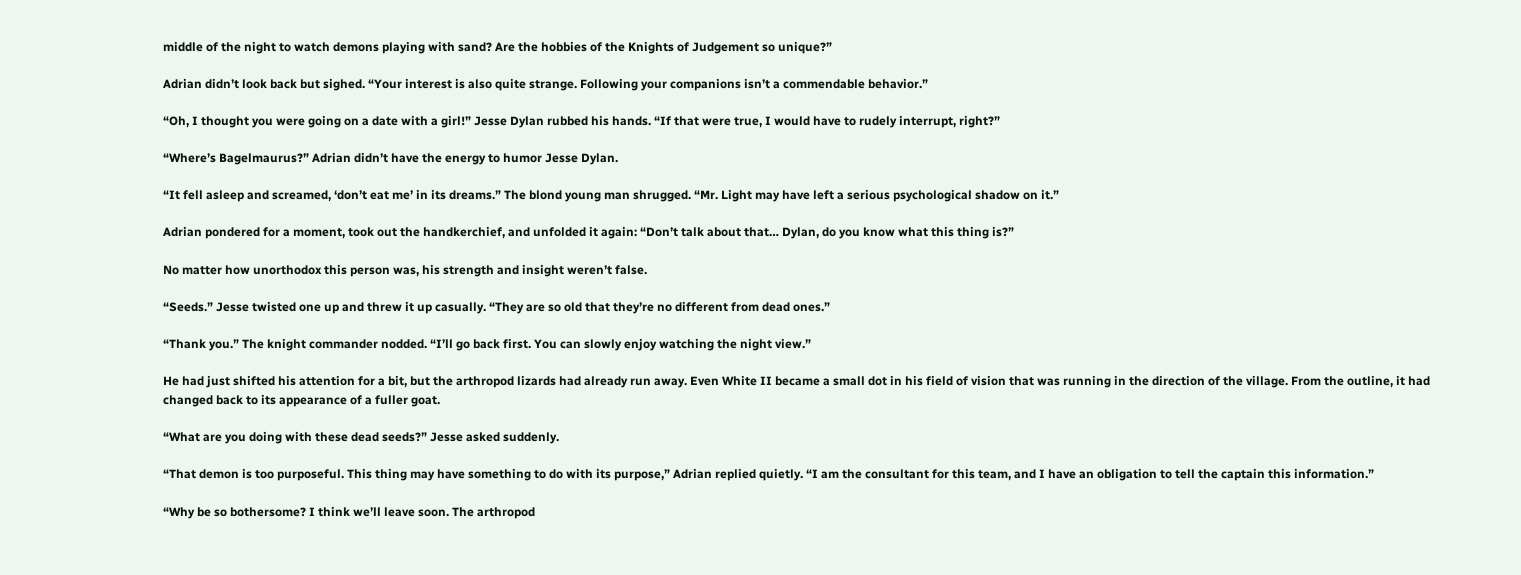middle of the night to watch demons playing with sand? Are the hobbies of the Knights of Judgement so unique?”

Adrian didn’t look back but sighed. “Your interest is also quite strange. Following your companions isn’t a commendable behavior.”

“Oh, I thought you were going on a date with a girl!” Jesse Dylan rubbed his hands. “If that were true, I would have to rudely interrupt, right?”

“Where’s Bagelmaurus?” Adrian didn’t have the energy to humor Jesse Dylan.

“It fell asleep and screamed, ‘don’t eat me’ in its dreams.” The blond young man shrugged. “Mr. Light may have left a serious psychological shadow on it.”

Adrian pondered for a moment, took out the handkerchief, and unfolded it again: “Don’t talk about that… Dylan, do you know what this thing is?”

No matter how unorthodox this person was, his strength and insight weren’t false.

“Seeds.” Jesse twisted one up and threw it up casually. “They are so old that they’re no different from dead ones.”

“Thank you.” The knight commander nodded. “I’ll go back first. You can slowly enjoy watching the night view.”

He had just shifted his attention for a bit, but the arthropod lizards had already run away. Even White II became a small dot in his field of vision that was running in the direction of the village. From the outline, it had changed back to its appearance of a fuller goat.

“What are you doing with these dead seeds?” Jesse asked suddenly.

“That demon is too purposeful. This thing may have something to do with its purpose,” Adrian replied quietly. “I am the consultant for this team, and I have an obligation to tell the captain this information.”

“Why be so bothersome? I think we’ll leave soon. The arthropod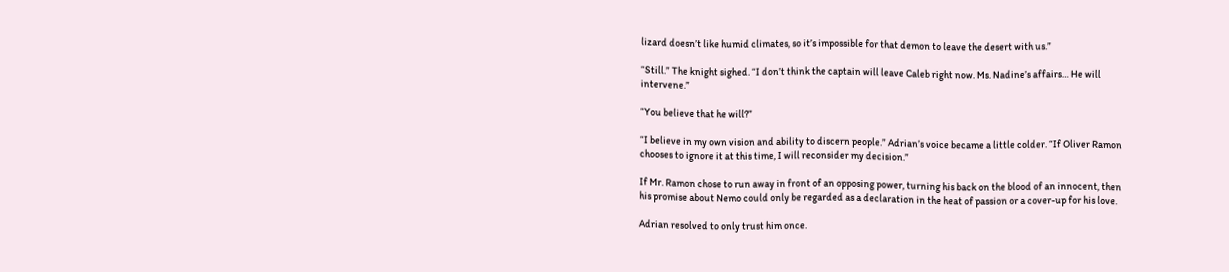lizard doesn’t like humid climates, so it’s impossible for that demon to leave the desert with us.”

“Still.” The knight sighed. “I don’t think the captain will leave Caleb right now. Ms. Nadine’s affairs… He will intervene.”

“You believe that he will?”

“I believe in my own vision and ability to discern people.” Adrian’s voice became a little colder. “If Oliver Ramon chooses to ignore it at this time, I will reconsider my decision.”

If Mr. Ramon chose to run away in front of an opposing power, turning his back on the blood of an innocent, then his promise about Nemo could only be regarded as a declaration in the heat of passion or a cover-up for his love.

Adrian resolved to only trust him once.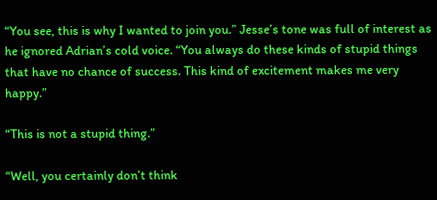“You see, this is why I wanted to join you.” Jesse’s tone was full of interest as he ignored Adrian’s cold voice. “You always do these kinds of stupid things that have no chance of success. This kind of excitement makes me very happy.”

“This is not a stupid thing.”

“Well, you certainly don’t think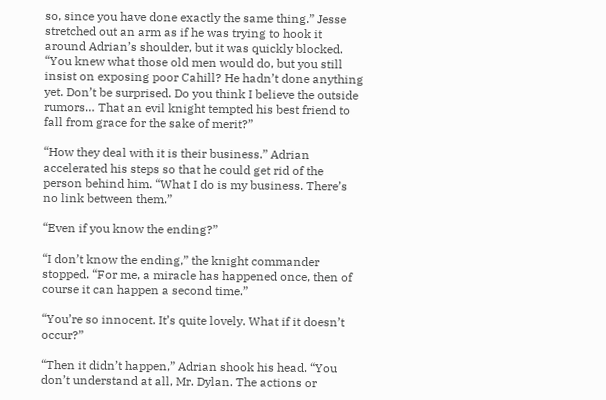so, since you have done exactly the same thing.” Jesse stretched out an arm as if he was trying to hook it around Adrian’s shoulder, but it was quickly blocked. “You knew what those old men would do, but you still insist on exposing poor Cahill? He hadn’t done anything yet. Don’t be surprised. Do you think I believe the outside rumors… That an evil knight tempted his best friend to fall from grace for the sake of merit?”

“How they deal with it is their business.” Adrian accelerated his steps so that he could get rid of the person behind him. “What I do is my business. There’s no link between them.”

“Even if you know the ending?”

“I don’t know the ending,” the knight commander stopped. “For me, a miracle has happened once, then of course it can happen a second time.”

“You’re so innocent. It’s quite lovely. What if it doesn’t occur?”

“Then it didn’t happen,” Adrian shook his head. “You don’t understand at all, Mr. Dylan. The actions or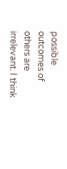possible outcomes of others are irrelevant. I think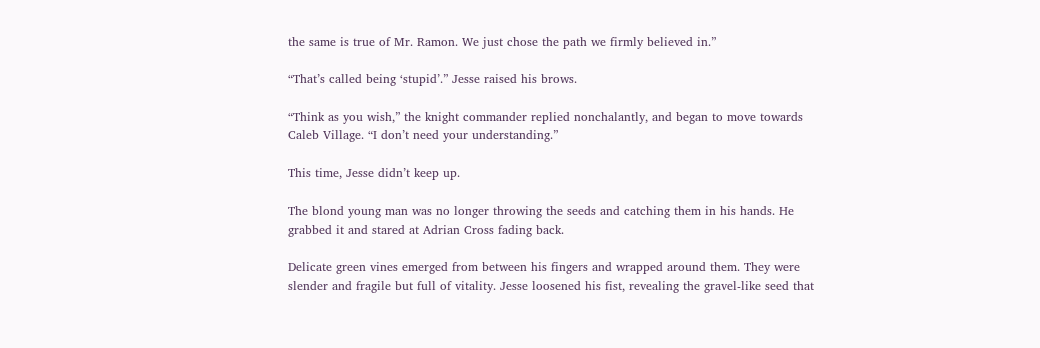the same is true of Mr. Ramon. We just chose the path we firmly believed in.”

“That’s called being ‘stupid’.” Jesse raised his brows.

“Think as you wish,” the knight commander replied nonchalantly, and began to move towards Caleb Village. “I don’t need your understanding.”

This time, Jesse didn’t keep up.

The blond young man was no longer throwing the seeds and catching them in his hands. He grabbed it and stared at Adrian Cross fading back.

Delicate green vines emerged from between his fingers and wrapped around them. They were slender and fragile but full of vitality. Jesse loosened his fist, revealing the gravel-like seed that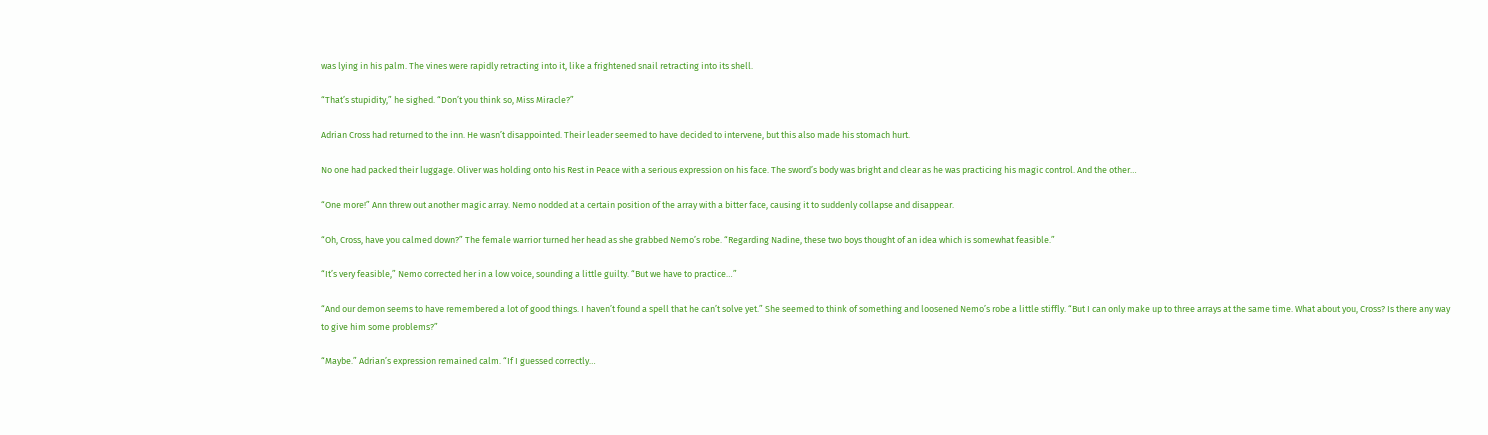was lying in his palm. The vines were rapidly retracting into it, like a frightened snail retracting into its shell.

“That’s stupidity,” he sighed. “Don’t you think so, Miss Miracle?”

Adrian Cross had returned to the inn. He wasn’t disappointed. Their leader seemed to have decided to intervene, but this also made his stomach hurt.

No one had packed their luggage. Oliver was holding onto his Rest in Peace with a serious expression on his face. The sword’s body was bright and clear as he was practicing his magic control. And the other…

“One more!” Ann threw out another magic array. Nemo nodded at a certain position of the array with a bitter face, causing it to suddenly collapse and disappear.

“Oh, Cross, have you calmed down?” The female warrior turned her head as she grabbed Nemo’s robe. “Regarding Nadine, these two boys thought of an idea which is somewhat feasible.”

“It’s very feasible,” Nemo corrected her in a low voice, sounding a little guilty. “But we have to practice…”

“And our demon seems to have remembered a lot of good things. I haven’t found a spell that he can’t solve yet.” She seemed to think of something and loosened Nemo’s robe a little stiffly. “But I can only make up to three arrays at the same time. What about you, Cross? Is there any way to give him some problems?”

“Maybe.” Adrian’s expression remained calm. “If I guessed correctly…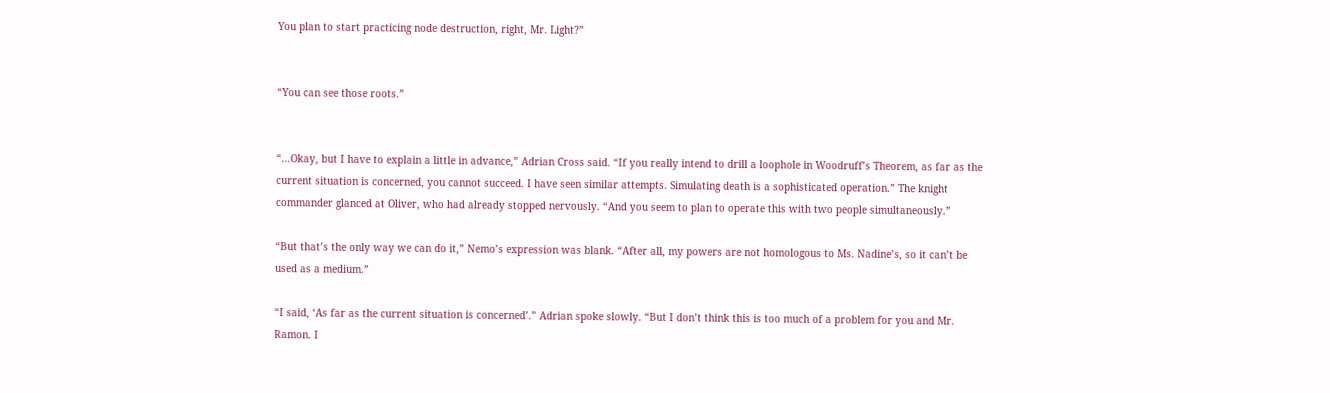You plan to start practicing node destruction, right, Mr. Light?”


“You can see those roots.”


“…Okay, but I have to explain a little in advance,” Adrian Cross said. “If you really intend to drill a loophole in Woodruff’s Theorem, as far as the current situation is concerned, you cannot succeed. I have seen similar attempts. Simulating death is a sophisticated operation.” The knight commander glanced at Oliver, who had already stopped nervously. “And you seem to plan to operate this with two people simultaneously.”

“But that’s the only way we can do it,” Nemo’s expression was blank. “After all, my powers are not homologous to Ms. Nadine’s, so it can’t be used as a medium.”

“I said, ‘As far as the current situation is concerned’.” Adrian spoke slowly. “But I don’t think this is too much of a problem for you and Mr. Ramon. I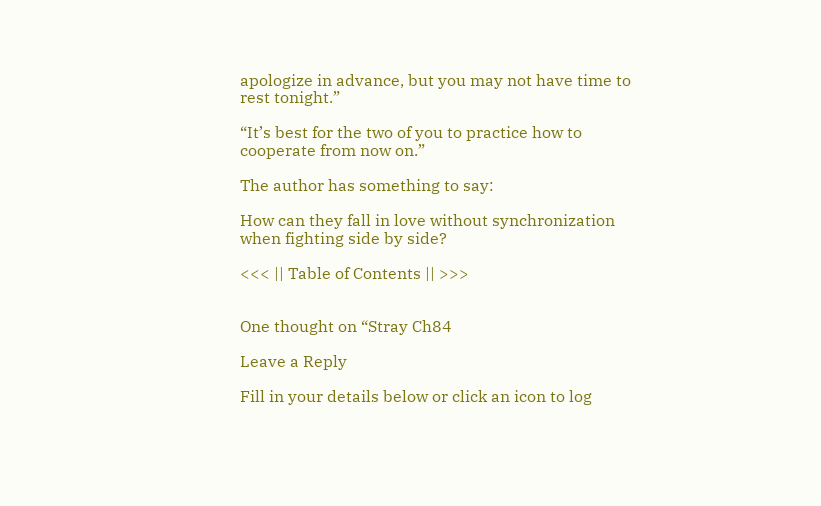apologize in advance, but you may not have time to rest tonight.”

“It’s best for the two of you to practice how to cooperate from now on.”

The author has something to say:

How can they fall in love without synchronization when fighting side by side?

<<< || Table of Contents || >>>


One thought on “Stray Ch84

Leave a Reply

Fill in your details below or click an icon to log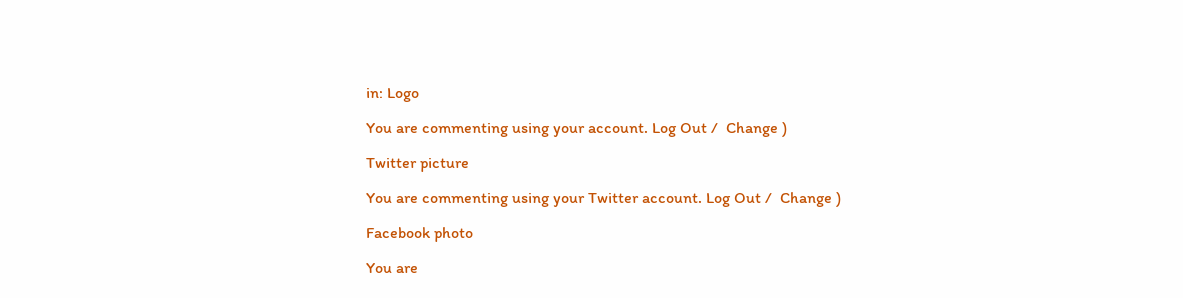in: Logo

You are commenting using your account. Log Out /  Change )

Twitter picture

You are commenting using your Twitter account. Log Out /  Change )

Facebook photo

You are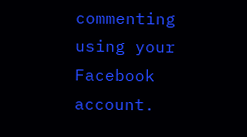commenting using your Facebook account.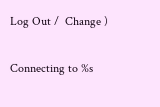Log Out /  Change )

Connecting to %s